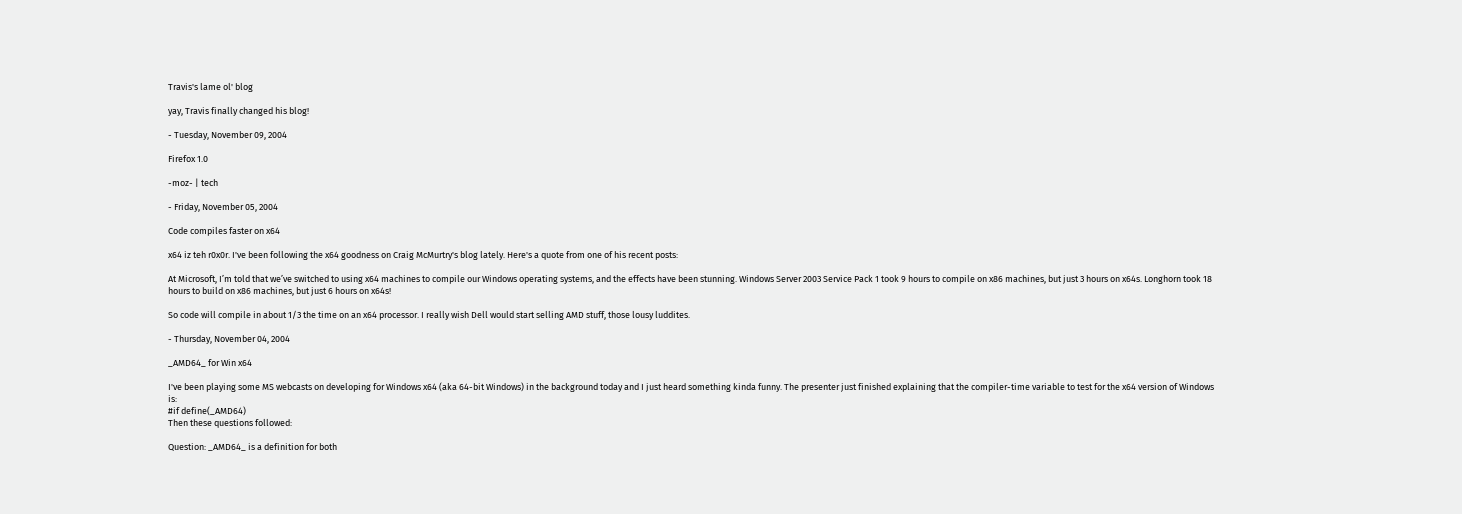Travis's lame ol' blog

yay, Travis finally changed his blog!

- Tuesday, November 09, 2004

Firefox 1.0

-moz- | tech

- Friday, November 05, 2004

Code compiles faster on x64

x64 iz teh r0x0r. I've been following the x64 goodness on Craig McMurtry's blog lately. Here's a quote from one of his recent posts:

At Microsoft, I’m told that we’ve switched to using x64 machines to compile our Windows operating systems, and the effects have been stunning. Windows Server 2003 Service Pack 1 took 9 hours to compile on x86 machines, but just 3 hours on x64s. Longhorn took 18 hours to build on x86 machines, but just 6 hours on x64s!

So code will compile in about 1/3 the time on an x64 processor. I really wish Dell would start selling AMD stuff, those lousy luddites.

- Thursday, November 04, 2004

_AMD64_ for Win x64

I've been playing some MS webcasts on developing for Windows x64 (aka 64-bit Windows) in the background today and I just heard something kinda funny. The presenter just finished explaining that the compiler-time variable to test for the x64 version of Windows is:
#if define(_AMD64)
Then these questions followed:

Question: _AMD64_ is a definition for both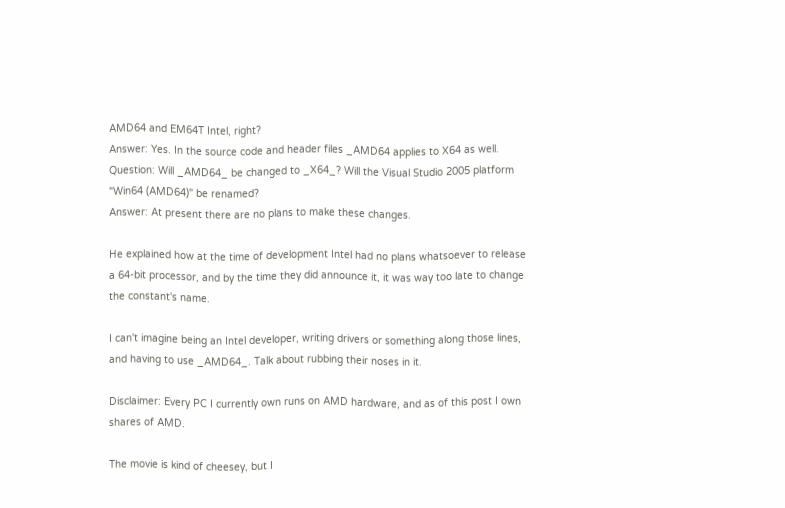AMD64 and EM64T Intel, right?
Answer: Yes. In the source code and header files _AMD64 applies to X64 as well.
Question: Will _AMD64_ be changed to _X64_? Will the Visual Studio 2005 platform "Win64 (AMD64)" be renamed?
Answer: At present there are no plans to make these changes.

He explained how at the time of development Intel had no plans whatsoever to release a 64-bit processor, and by the time they did announce it, it was way too late to change the constant's name.

I can't imagine being an Intel developer, writing drivers or something along those lines, and having to use _AMD64_. Talk about rubbing their noses in it.

Disclaimer: Every PC I currently own runs on AMD hardware, and as of this post I own shares of AMD.

The movie is kind of cheesey, but I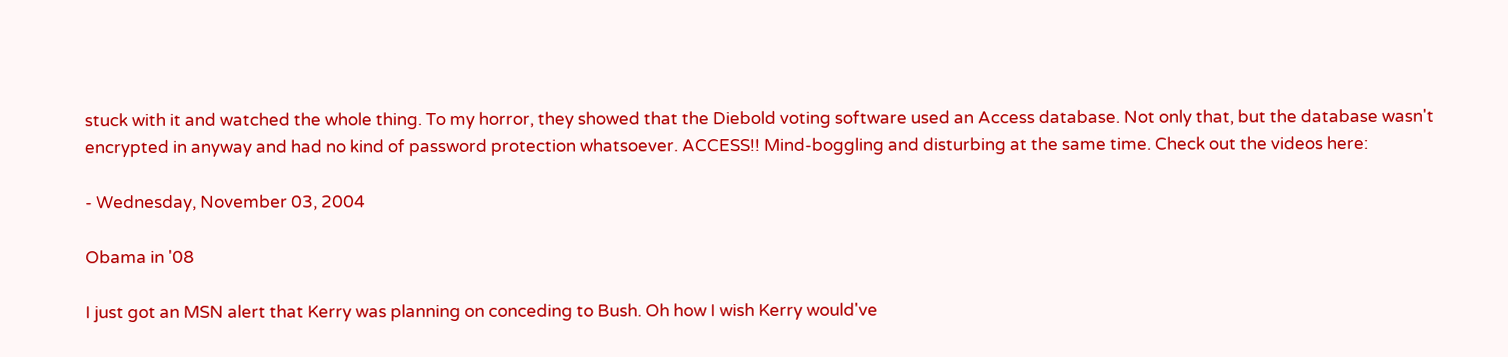stuck with it and watched the whole thing. To my horror, they showed that the Diebold voting software used an Access database. Not only that, but the database wasn't encrypted in anyway and had no kind of password protection whatsoever. ACCESS!! Mind-boggling and disturbing at the same time. Check out the videos here:

- Wednesday, November 03, 2004

Obama in '08

I just got an MSN alert that Kerry was planning on conceding to Bush. Oh how I wish Kerry would've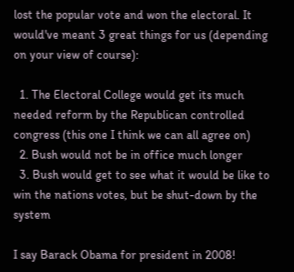lost the popular vote and won the electoral. It would've meant 3 great things for us (depending on your view of course):

  1. The Electoral College would get its much needed reform by the Republican controlled congress (this one I think we can all agree on)
  2. Bush would not be in office much longer
  3. Bush would get to see what it would be like to win the nations votes, but be shut-down by the system

I say Barack Obama for president in 2008!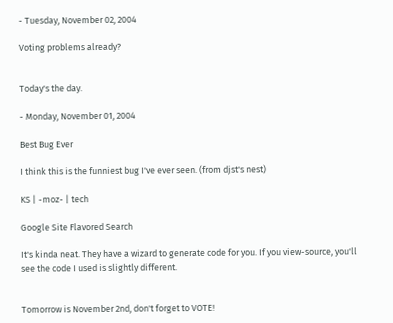- Tuesday, November 02, 2004

Voting problems already?


Today's the day.

- Monday, November 01, 2004

Best Bug Ever

I think this is the funniest bug I've ever seen. (from djst's nest)

KS | -moz- | tech

Google Site Flavored Search

It's kinda neat. They have a wizard to generate code for you. If you view-source, you'll see the code I used is slightly different.


Tomorrow is November 2nd, don't forget to VOTE!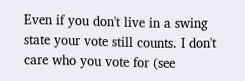Even if you don't live in a swing state your vote still counts. I don't care who you vote for (see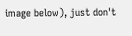image below), just don't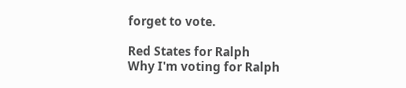forget to vote.

Red States for Ralph
Why I'm voting for Ralph